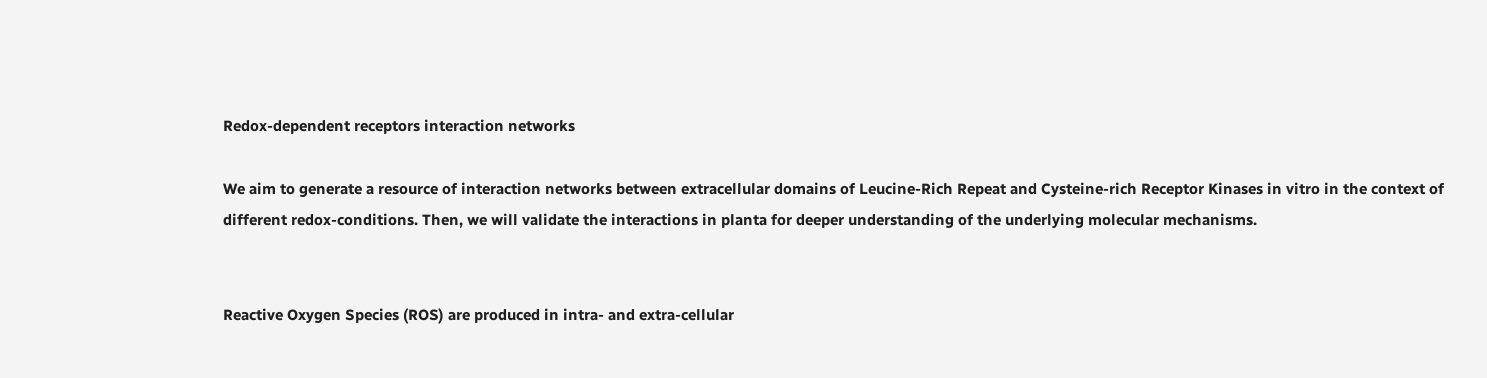Redox-dependent receptors interaction networks

We aim to generate a resource of interaction networks between extracellular domains of Leucine-Rich Repeat and Cysteine-rich Receptor Kinases in vitro in the context of different redox-conditions. Then, we will validate the interactions in planta for deeper understanding of the underlying molecular mechanisms.


Reactive Oxygen Species (ROS) are produced in intra- and extra-cellular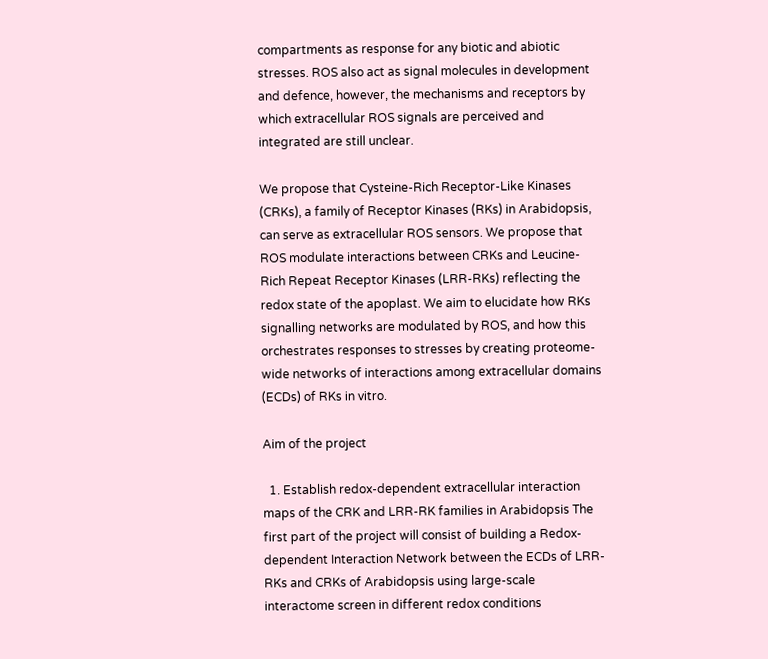compartments as response for any biotic and abiotic stresses. ROS also act as signal molecules in development and defence, however, the mechanisms and receptors by which extracellular ROS signals are perceived and integrated are still unclear.

We propose that Cysteine-Rich Receptor-Like Kinases (CRKs), a family of Receptor Kinases (RKs) in Arabidopsis, can serve as extracellular ROS sensors. We propose that ROS modulate interactions between CRKs and Leucine-Rich Repeat Receptor Kinases (LRR-RKs) reflecting the redox state of the apoplast. We aim to elucidate how RKs signalling networks are modulated by ROS, and how this orchestrates responses to stresses by creating proteome-wide networks of interactions among extracellular domains (ECDs) of RKs in vitro.

Aim of the project

  1. Establish redox-dependent extracellular interaction maps of the CRK and LRR-RK families in Arabidopsis The first part of the project will consist of building a Redox-dependent Interaction Network between the ECDs of LRR-RKs and CRKs of Arabidopsis using large-scale interactome screen in different redox conditions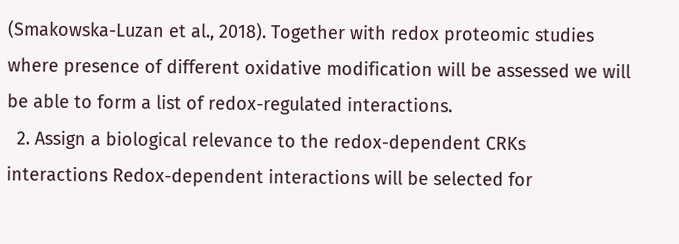(Smakowska-Luzan et al., 2018). Together with redox proteomic studies where presence of different oxidative modification will be assessed we will be able to form a list of redox-regulated interactions.
  2. Assign a biological relevance to the redox-dependent CRKs interactions Redox-dependent interactions will be selected for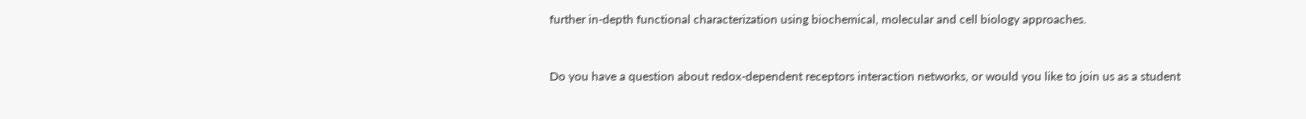further in-depth functional characterization using biochemical, molecular and cell biology approaches.


Do you have a question about redox-dependent receptors interaction networks, or would you like to join us as a student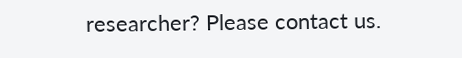researcher? Please contact us.